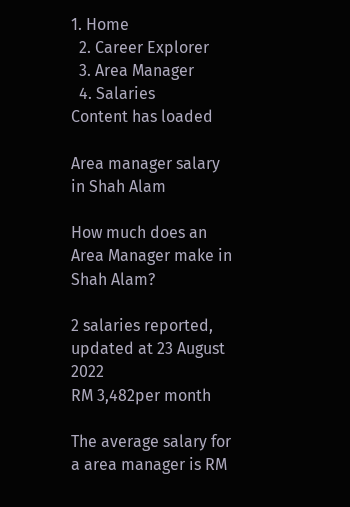1. Home
  2. Career Explorer
  3. Area Manager
  4. Salaries
Content has loaded

Area manager salary in Shah Alam

How much does an Area Manager make in Shah Alam?

2 salaries reported, updated at 23 August 2022
RM 3,482per month

The average salary for a area manager is RM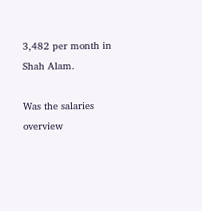3,482 per month in Shah Alam.

Was the salaries overview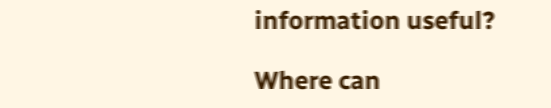information useful?

Where can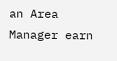an Area Manager earn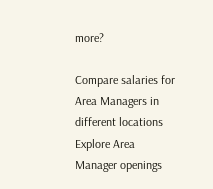more?

Compare salaries for Area Managers in different locations
Explore Area Manager openings